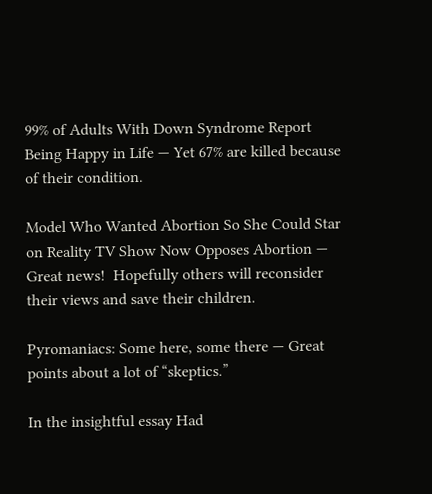99% of Adults With Down Syndrome Report Being Happy in Life — Yet 67% are killed because of their condition.

Model Who Wanted Abortion So She Could Star on Reality TV Show Now Opposes Abortion — Great news!  Hopefully others will reconsider their views and save their children.

Pyromaniacs: Some here, some there — Great points about a lot of “skeptics.”

In the insightful essay Had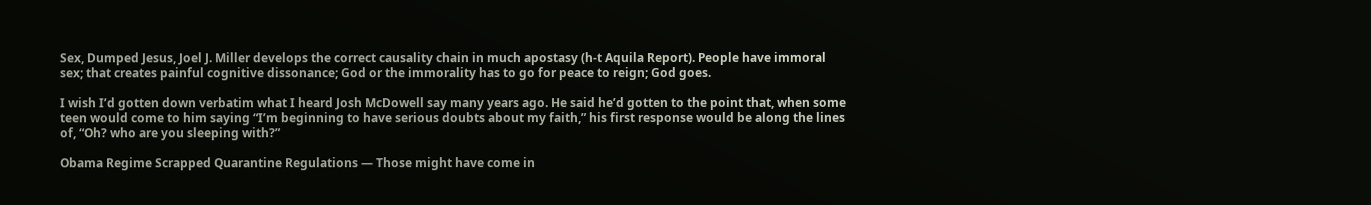Sex, Dumped Jesus, Joel J. Miller develops the correct causality chain in much apostasy (h-t Aquila Report). People have immoral sex; that creates painful cognitive dissonance; God or the immorality has to go for peace to reign; God goes.

I wish I’d gotten down verbatim what I heard Josh McDowell say many years ago. He said he’d gotten to the point that, when some teen would come to him saying “I’m beginning to have serious doubts about my faith,” his first response would be along the lines of, “Oh? who are you sleeping with?”

Obama Regime Scrapped Quarantine Regulations — Those might have come in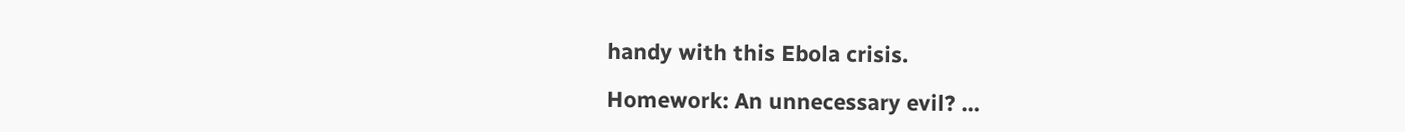handy with this Ebola crisis.

Homework: An unnecessary evil? …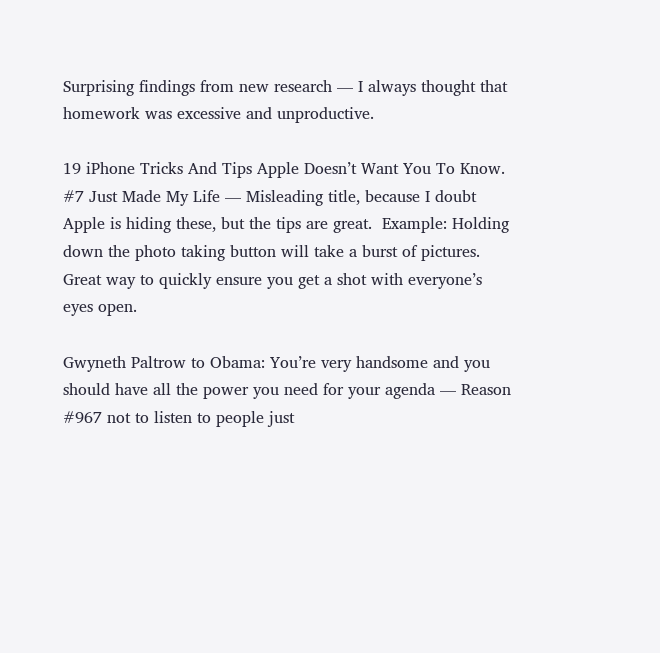Surprising findings from new research — I always thought that homework was excessive and unproductive.

19 iPhone Tricks And Tips Apple Doesn’t Want You To Know. #7 Just Made My Life — Misleading title, because I doubt Apple is hiding these, but the tips are great.  Example: Holding down the photo taking button will take a burst of pictures.  Great way to quickly ensure you get a shot with everyone’s eyes open.

Gwyneth Paltrow to Obama: You’re very handsome and you should have all the power you need for your agenda — Reason #967 not to listen to people just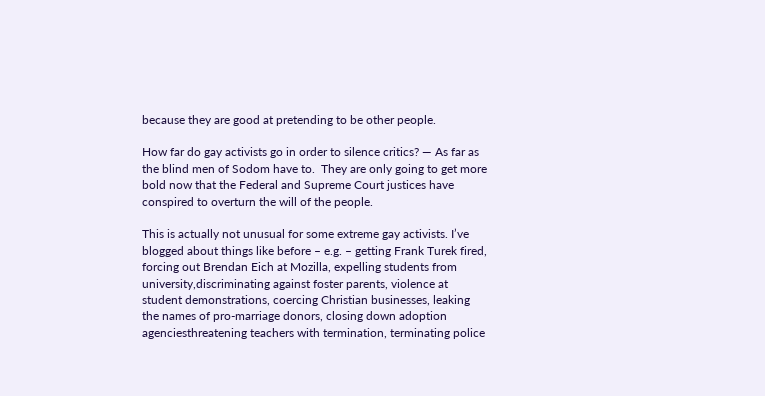because they are good at pretending to be other people.

How far do gay activists go in order to silence critics? — As far as the blind men of Sodom have to.  They are only going to get more bold now that the Federal and Supreme Court justices have conspired to overturn the will of the people.

This is actually not unusual for some extreme gay activists. I’ve blogged about things like before – e.g. – getting Frank Turek fired, forcing out Brendan Eich at Mozilla, expelling students from university,discriminating against foster parents, violence at student demonstrations, coercing Christian businesses, leaking the names of pro-marriage donors, closing down adoption agenciesthreatening teachers with termination, terminating police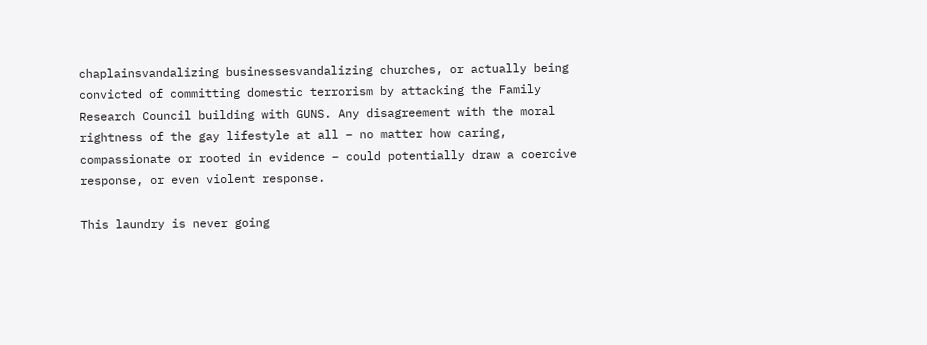chaplainsvandalizing businessesvandalizing churches, or actually being convicted of committing domestic terrorism by attacking the Family Research Council building with GUNS. Any disagreement with the moral rightness of the gay lifestyle at all – no matter how caring, compassionate or rooted in evidence – could potentially draw a coercive response, or even violent response.

This laundry is never going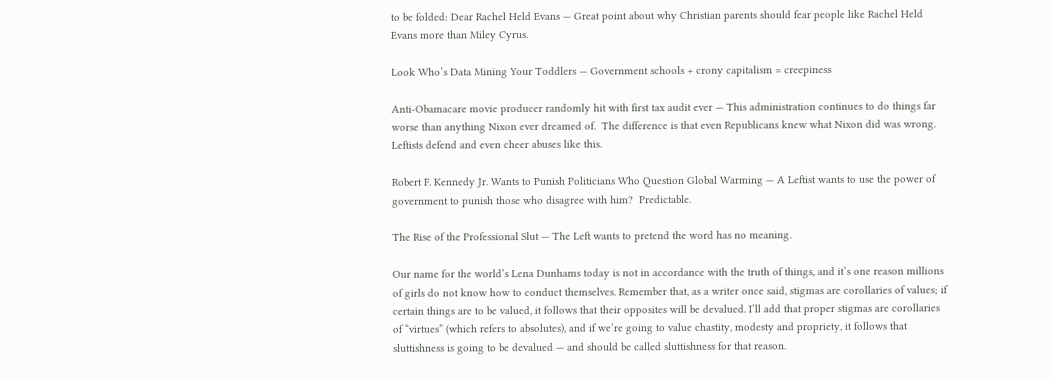to be folded: Dear Rachel Held Evans — Great point about why Christian parents should fear people like Rachel Held Evans more than Miley Cyrus.

Look Who’s Data Mining Your Toddlers — Government schools + crony capitalism = creepiness

Anti-Obamacare movie producer randomly hit with first tax audit ever — This administration continues to do things far worse than anything Nixon ever dreamed of.  The difference is that even Republicans knew what Nixon did was wrong.  Leftists defend and even cheer abuses like this.

Robert F. Kennedy Jr. Wants to Punish Politicians Who Question Global Warming — A Leftist wants to use the power of government to punish those who disagree with him?  Predictable.

The Rise of the Professional Slut — The Left wants to pretend the word has no meaning.

Our name for the world’s Lena Dunhams today is not in accordance with the truth of things, and it’s one reason millions of girls do not know how to conduct themselves. Remember that, as a writer once said, stigmas are corollaries of values; if certain things are to be valued, it follows that their opposites will be devalued. I’ll add that proper stigmas are corollaries of “virtues” (which refers to absolutes), and if we’re going to value chastity, modesty and propriety, it follows that sluttishness is going to be devalued — and should be called sluttishness for that reason.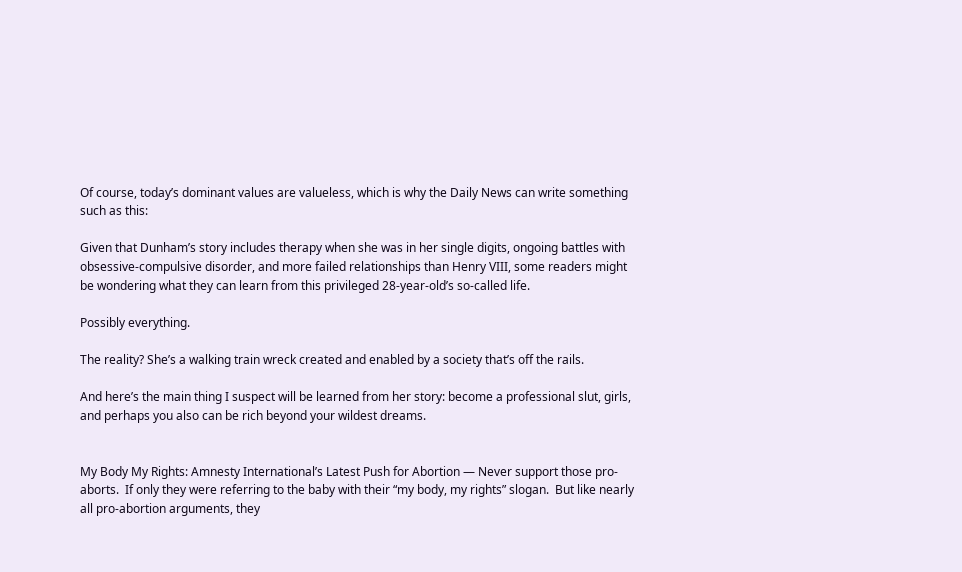Of course, today’s dominant values are valueless, which is why the Daily News can write something such as this:

Given that Dunham’s story includes therapy when she was in her single digits, ongoing battles with obsessive-compulsive disorder, and more failed relationships than Henry VIII, some readers might be wondering what they can learn from this privileged 28-year-old’s so-called life.

Possibly everything.

The reality? She’s a walking train wreck created and enabled by a society that’s off the rails.

And here’s the main thing I suspect will be learned from her story: become a professional slut, girls, and perhaps you also can be rich beyond your wildest dreams.


My Body My Rights: Amnesty International’s Latest Push for Abortion — Never support those pro-aborts.  If only they were referring to the baby with their “my body, my rights” slogan.  But like nearly all pro-abortion arguments, they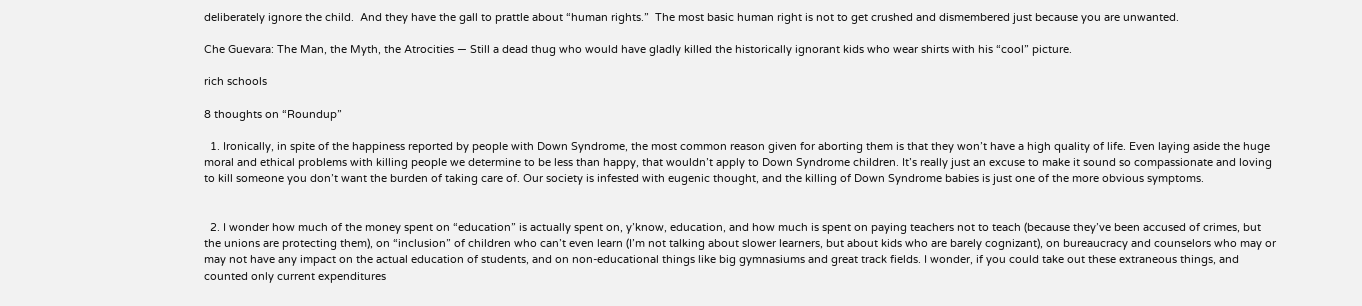deliberately ignore the child.  And they have the gall to prattle about “human rights.”  The most basic human right is not to get crushed and dismembered just because you are unwanted.

Che Guevara: The Man, the Myth, the Atrocities — Still a dead thug who would have gladly killed the historically ignorant kids who wear shirts with his “cool” picture.

rich schools

8 thoughts on “Roundup”

  1. Ironically, in spite of the happiness reported by people with Down Syndrome, the most common reason given for aborting them is that they won’t have a high quality of life. Even laying aside the huge moral and ethical problems with killing people we determine to be less than happy, that wouldn’t apply to Down Syndrome children. It’s really just an excuse to make it sound so compassionate and loving to kill someone you don’t want the burden of taking care of. Our society is infested with eugenic thought, and the killing of Down Syndrome babies is just one of the more obvious symptoms.


  2. I wonder how much of the money spent on “education” is actually spent on, y’know, education, and how much is spent on paying teachers not to teach (because they’ve been accused of crimes, but the unions are protecting them), on “inclusion” of children who can’t even learn (I’m not talking about slower learners, but about kids who are barely cognizant), on bureaucracy and counselors who may or may not have any impact on the actual education of students, and on non-educational things like big gymnasiums and great track fields. I wonder, if you could take out these extraneous things, and counted only current expenditures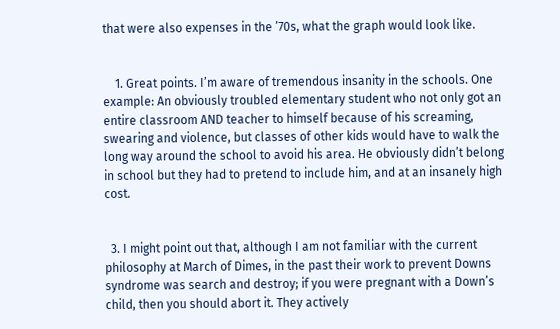that were also expenses in the ’70s, what the graph would look like.


    1. Great points. I’m aware of tremendous insanity in the schools. One example: An obviously troubled elementary student who not only got an entire classroom AND teacher to himself because of his screaming, swearing and violence, but classes of other kids would have to walk the long way around the school to avoid his area. He obviously didn’t belong in school but they had to pretend to include him, and at an insanely high cost.


  3. I might point out that, although I am not familiar with the current philosophy at March of Dimes, in the past their work to prevent Downs syndrome was search and destroy; if you were pregnant with a Down’s child, then you should abort it. They actively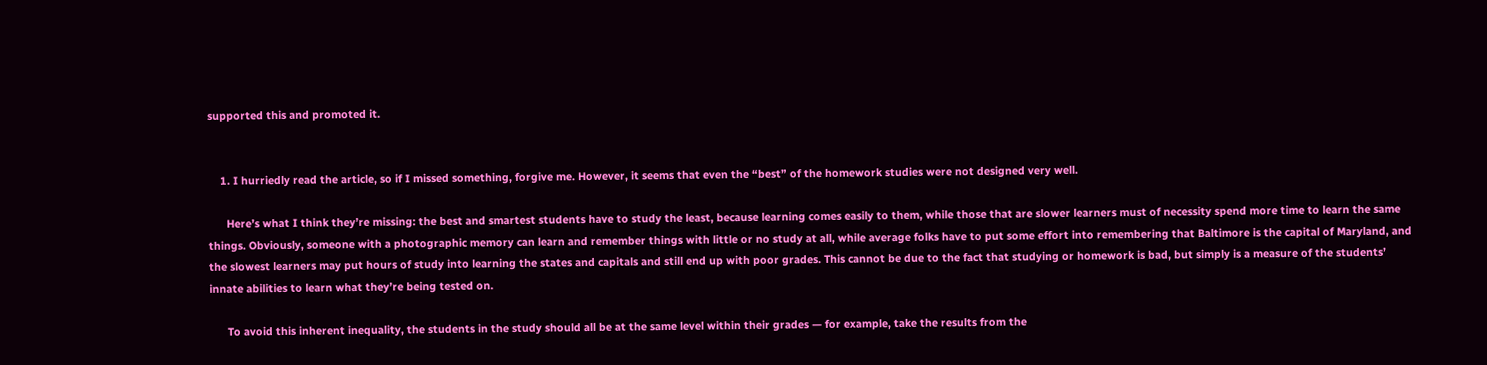supported this and promoted it.


    1. I hurriedly read the article, so if I missed something, forgive me. However, it seems that even the “best” of the homework studies were not designed very well.

      Here’s what I think they’re missing: the best and smartest students have to study the least, because learning comes easily to them, while those that are slower learners must of necessity spend more time to learn the same things. Obviously, someone with a photographic memory can learn and remember things with little or no study at all, while average folks have to put some effort into remembering that Baltimore is the capital of Maryland, and the slowest learners may put hours of study into learning the states and capitals and still end up with poor grades. This cannot be due to the fact that studying or homework is bad, but simply is a measure of the students’ innate abilities to learn what they’re being tested on.

      To avoid this inherent inequality, the students in the study should all be at the same level within their grades — for example, take the results from the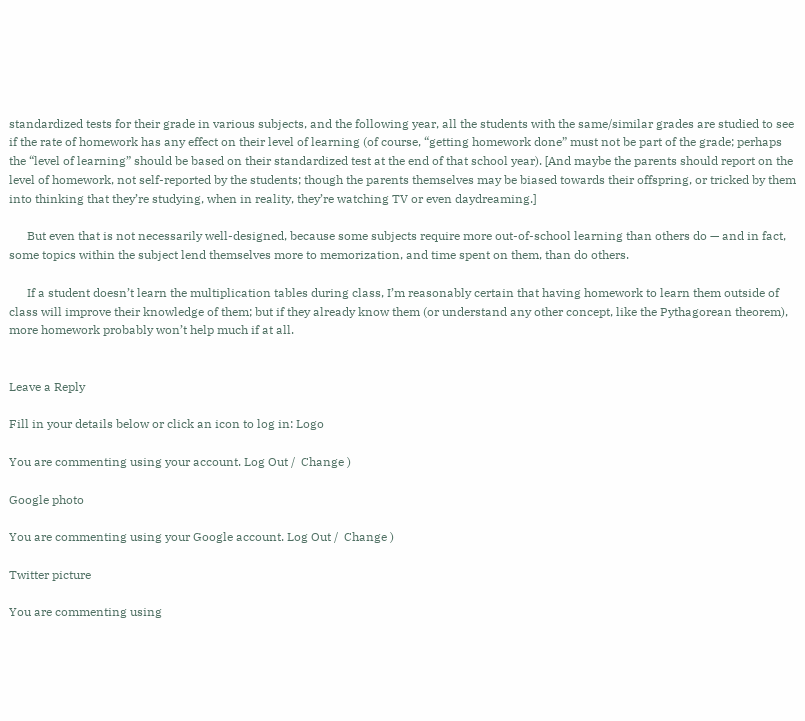standardized tests for their grade in various subjects, and the following year, all the students with the same/similar grades are studied to see if the rate of homework has any effect on their level of learning (of course, “getting homework done” must not be part of the grade; perhaps the “level of learning” should be based on their standardized test at the end of that school year). [And maybe the parents should report on the level of homework, not self-reported by the students; though the parents themselves may be biased towards their offspring, or tricked by them into thinking that they’re studying, when in reality, they’re watching TV or even daydreaming.]

      But even that is not necessarily well-designed, because some subjects require more out-of-school learning than others do — and in fact, some topics within the subject lend themselves more to memorization, and time spent on them, than do others.

      If a student doesn’t learn the multiplication tables during class, I’m reasonably certain that having homework to learn them outside of class will improve their knowledge of them; but if they already know them (or understand any other concept, like the Pythagorean theorem), more homework probably won’t help much if at all.


Leave a Reply

Fill in your details below or click an icon to log in: Logo

You are commenting using your account. Log Out /  Change )

Google photo

You are commenting using your Google account. Log Out /  Change )

Twitter picture

You are commenting using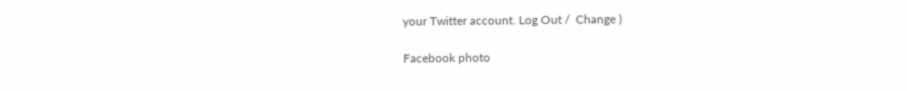your Twitter account. Log Out /  Change )

Facebook photo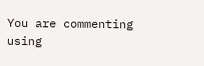You are commenting using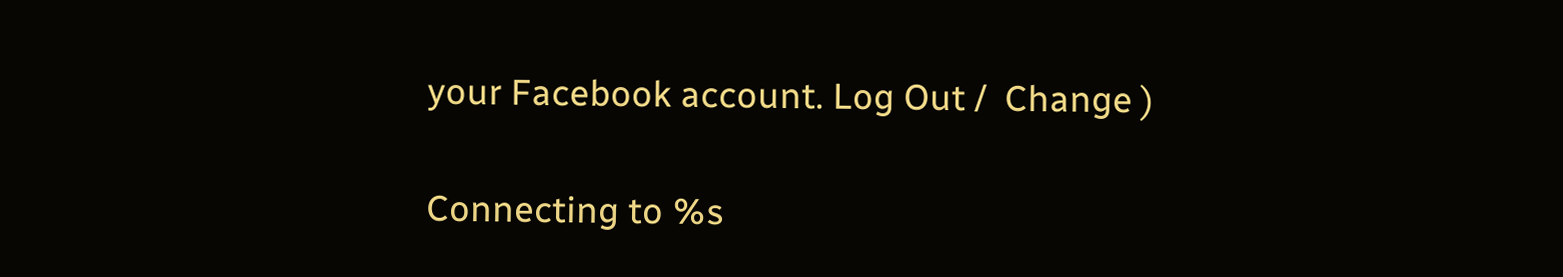your Facebook account. Log Out /  Change )

Connecting to %s